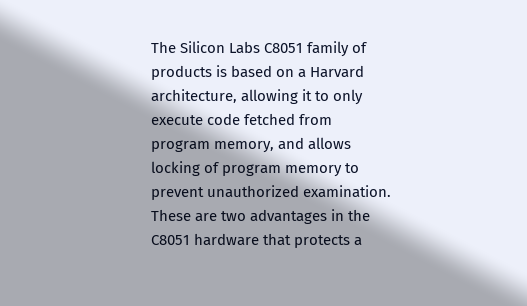The Silicon Labs C8051 family of products is based on a Harvard architecture, allowing it to only execute code fetched from program memory, and allows locking of program memory to prevent unauthorized examination. These are two advantages in the C8051 hardware that protects a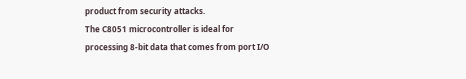product from security attacks.
The C8051 microcontroller is ideal for processing 8-bit data that comes from port I/O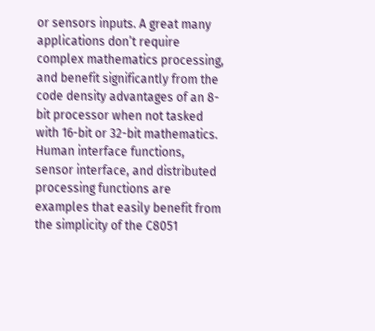or sensors inputs. A great many applications don’t require complex mathematics processing, and benefit significantly from the code density advantages of an 8-bit processor when not tasked with 16-bit or 32-bit mathematics. Human interface functions, sensor interface, and distributed processing functions are examples that easily benefit from the simplicity of the C8051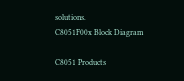solutions.
C8051F00x Block Diagram

C8051 Products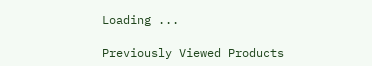Loading ...

Previously Viewed Products